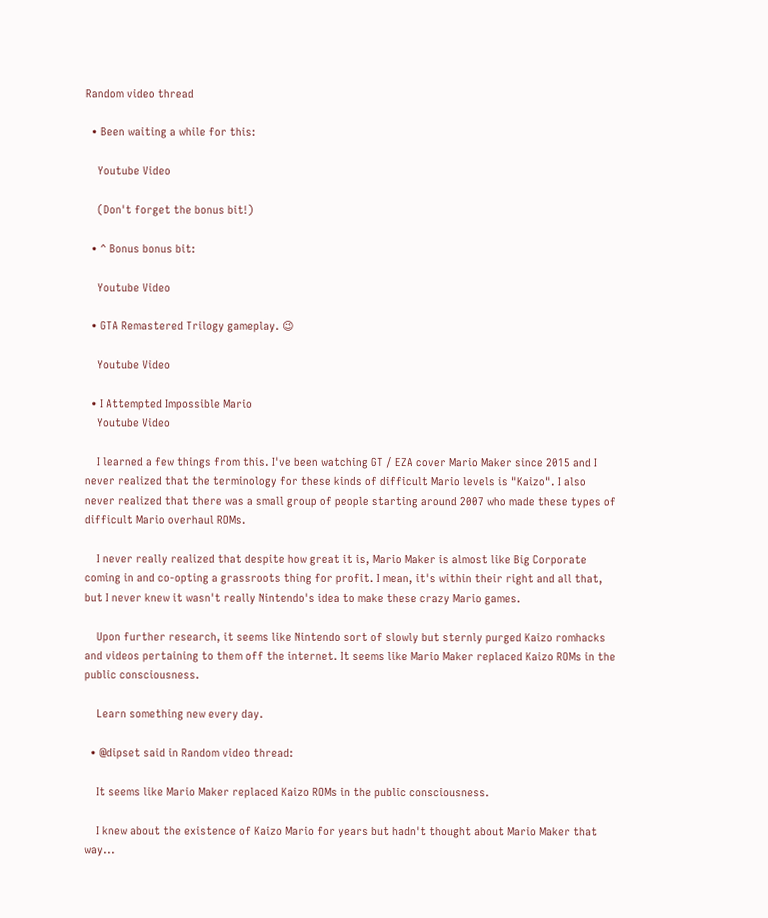Random video thread

  • Been waiting a while for this:

    Youtube Video

    (Don't forget the bonus bit!)

  • ^ Bonus bonus bit:

    Youtube Video

  • GTA Remastered Trilogy gameplay. 😉

    Youtube Video

  • I Attempted Impossible Mario
    Youtube Video

    I learned a few things from this. I've been watching GT / EZA cover Mario Maker since 2015 and I never realized that the terminology for these kinds of difficult Mario levels is "Kaizo". I also never realized that there was a small group of people starting around 2007 who made these types of difficult Mario overhaul ROMs.

    I never really realized that despite how great it is, Mario Maker is almost like Big Corporate coming in and co-opting a grassroots thing for profit. I mean, it's within their right and all that, but I never knew it wasn't really Nintendo's idea to make these crazy Mario games.

    Upon further research, it seems like Nintendo sort of slowly but sternly purged Kaizo romhacks and videos pertaining to them off the internet. It seems like Mario Maker replaced Kaizo ROMs in the public consciousness.

    Learn something new every day.

  • @dipset said in Random video thread:

    It seems like Mario Maker replaced Kaizo ROMs in the public consciousness.

    I knew about the existence of Kaizo Mario for years but hadn't thought about Mario Maker that way...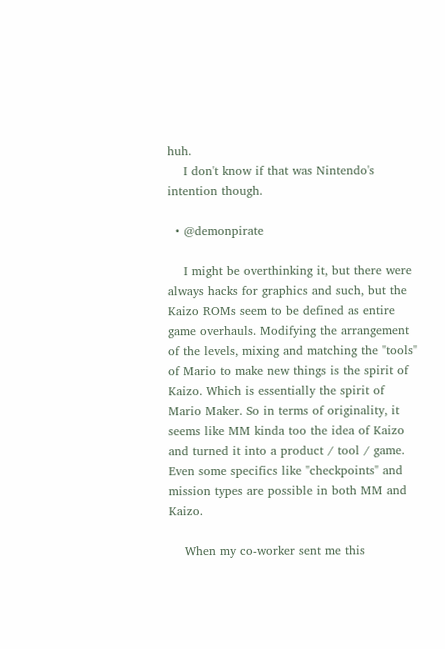huh.
    I don't know if that was Nintendo's intention though.

  • @demonpirate

    I might be overthinking it, but there were always hacks for graphics and such, but the Kaizo ROMs seem to be defined as entire game overhauls. Modifying the arrangement of the levels, mixing and matching the "tools" of Mario to make new things is the spirit of Kaizo. Which is essentially the spirit of Mario Maker. So in terms of originality, it seems like MM kinda too the idea of Kaizo and turned it into a product / tool / game. Even some specifics like "checkpoints" and mission types are possible in both MM and Kaizo.

    When my co-worker sent me this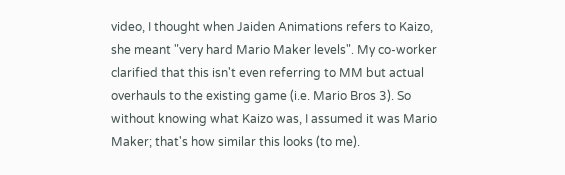video, I thought when Jaiden Animations refers to Kaizo, she meant "very hard Mario Maker levels". My co-worker clarified that this isn't even referring to MM but actual overhauls to the existing game (i.e. Mario Bros 3). So without knowing what Kaizo was, I assumed it was Mario Maker; that's how similar this looks (to me).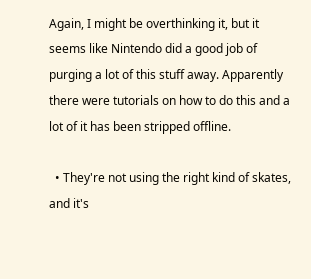Again, I might be overthinking it, but it seems like Nintendo did a good job of purging a lot of this stuff away. Apparently there were tutorials on how to do this and a lot of it has been stripped offline.

  • They're not using the right kind of skates, and it's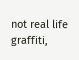not real life graffiti,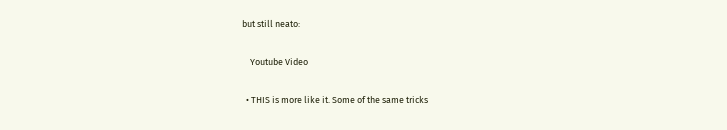but still neato:

    Youtube Video

  • THIS is more like it. Some of the same tricks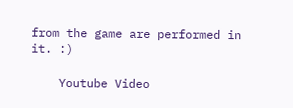from the game are performed in it. :)

    Youtube Video